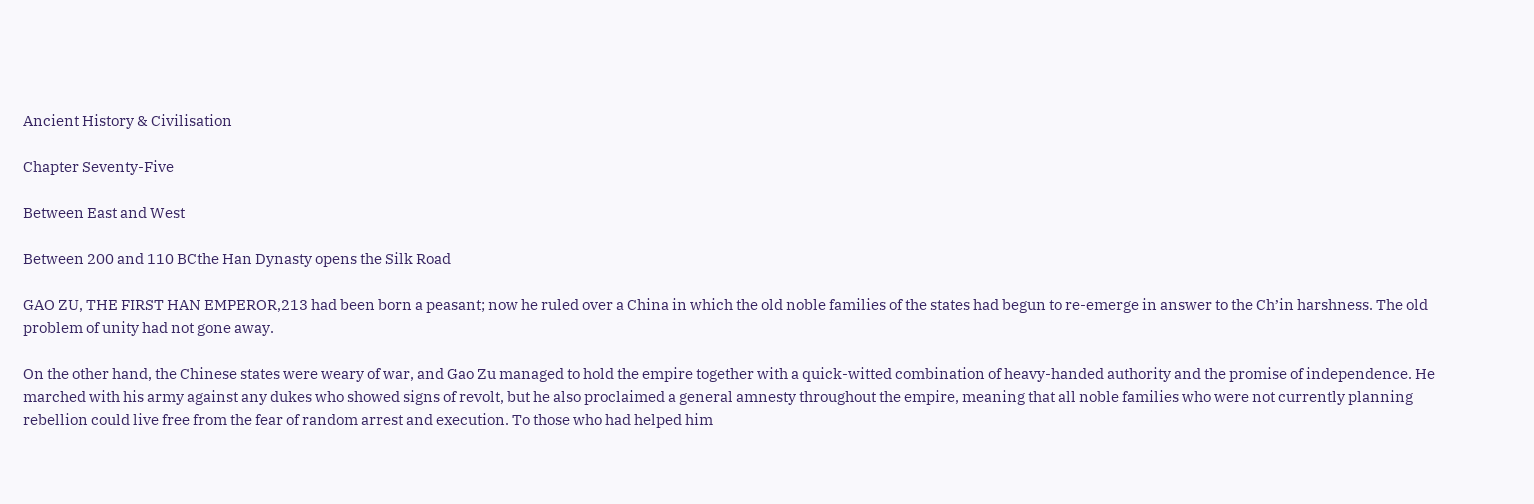Ancient History & Civilisation

Chapter Seventy-Five

Between East and West

Between 200 and 110 BCthe Han Dynasty opens the Silk Road

GAO ZU, THE FIRST HAN EMPEROR,213 had been born a peasant; now he ruled over a China in which the old noble families of the states had begun to re-emerge in answer to the Ch’in harshness. The old problem of unity had not gone away.

On the other hand, the Chinese states were weary of war, and Gao Zu managed to hold the empire together with a quick-witted combination of heavy-handed authority and the promise of independence. He marched with his army against any dukes who showed signs of revolt, but he also proclaimed a general amnesty throughout the empire, meaning that all noble families who were not currently planning rebellion could live free from the fear of random arrest and execution. To those who had helped him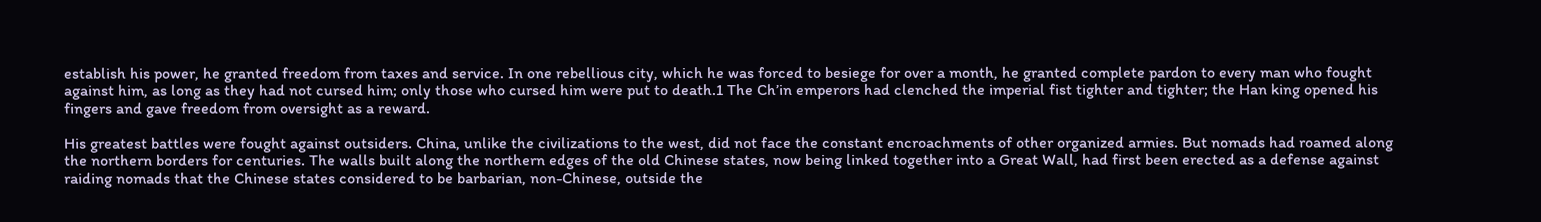establish his power, he granted freedom from taxes and service. In one rebellious city, which he was forced to besiege for over a month, he granted complete pardon to every man who fought against him, as long as they had not cursed him; only those who cursed him were put to death.1 The Ch’in emperors had clenched the imperial fist tighter and tighter; the Han king opened his fingers and gave freedom from oversight as a reward.

His greatest battles were fought against outsiders. China, unlike the civilizations to the west, did not face the constant encroachments of other organized armies. But nomads had roamed along the northern borders for centuries. The walls built along the northern edges of the old Chinese states, now being linked together into a Great Wall, had first been erected as a defense against raiding nomads that the Chinese states considered to be barbarian, non-Chinese, outside the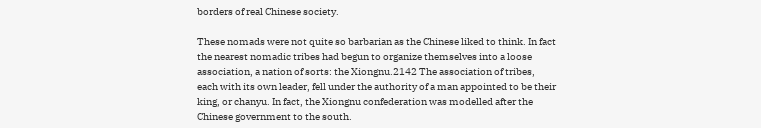borders of real Chinese society.

These nomads were not quite so barbarian as the Chinese liked to think. In fact the nearest nomadic tribes had begun to organize themselves into a loose association, a nation of sorts: the Xiongnu.2142 The association of tribes, each with its own leader, fell under the authority of a man appointed to be their king, or chanyu. In fact, the Xiongnu confederation was modelled after the Chinese government to the south.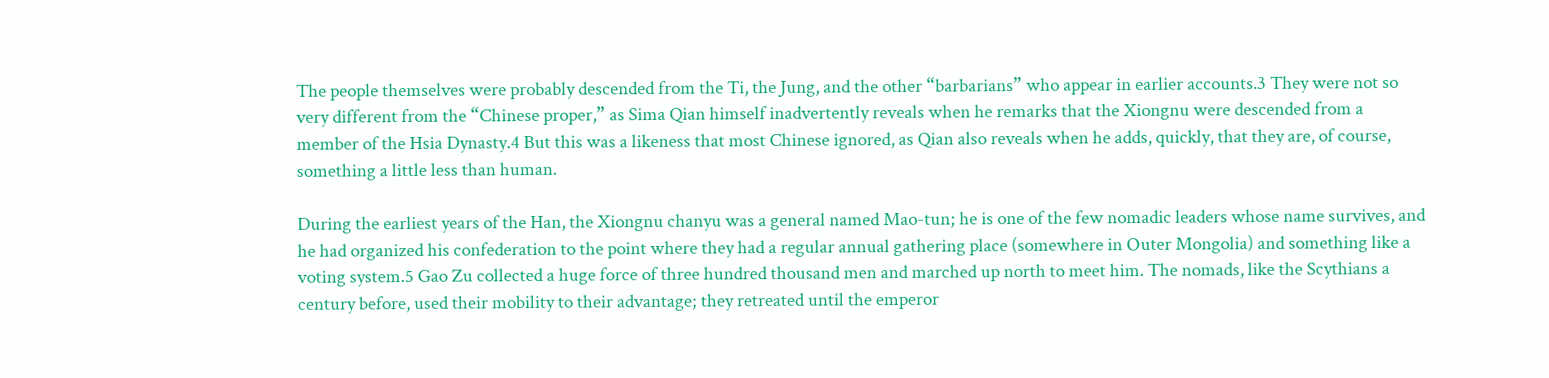The people themselves were probably descended from the Ti, the Jung, and the other “barbarians” who appear in earlier accounts.3 They were not so very different from the “Chinese proper,” as Sima Qian himself inadvertently reveals when he remarks that the Xiongnu were descended from a member of the Hsia Dynasty.4 But this was a likeness that most Chinese ignored, as Qian also reveals when he adds, quickly, that they are, of course, something a little less than human.

During the earliest years of the Han, the Xiongnu chanyu was a general named Mao-tun; he is one of the few nomadic leaders whose name survives, and he had organized his confederation to the point where they had a regular annual gathering place (somewhere in Outer Mongolia) and something like a voting system.5 Gao Zu collected a huge force of three hundred thousand men and marched up north to meet him. The nomads, like the Scythians a century before, used their mobility to their advantage; they retreated until the emperor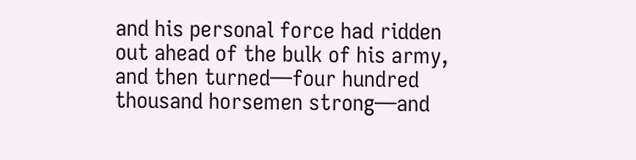and his personal force had ridden out ahead of the bulk of his army, and then turned—four hundred thousand horsemen strong—and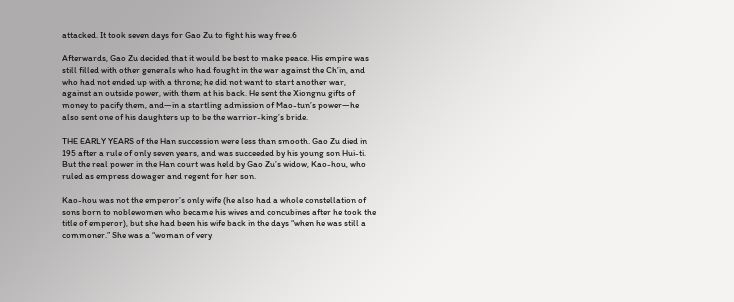attacked. It took seven days for Gao Zu to fight his way free.6

Afterwards, Gao Zu decided that it would be best to make peace. His empire was still filled with other generals who had fought in the war against the Ch’in, and who had not ended up with a throne; he did not want to start another war, against an outside power, with them at his back. He sent the Xiongnu gifts of money to pacify them, and—in a startling admission of Mao-tun’s power—he also sent one of his daughters up to be the warrior-king’s bride.

THE EARLY YEARS of the Han succession were less than smooth. Gao Zu died in 195 after a rule of only seven years, and was succeeded by his young son Hui-ti. But the real power in the Han court was held by Gao Zu’s widow, Kao-hou, who ruled as empress dowager and regent for her son.

Kao-hou was not the emperor’s only wife (he also had a whole constellation of sons born to noblewomen who became his wives and concubines after he took the title of emperor), but she had been his wife back in the days “when he was still a commoner.” She was a “woman of very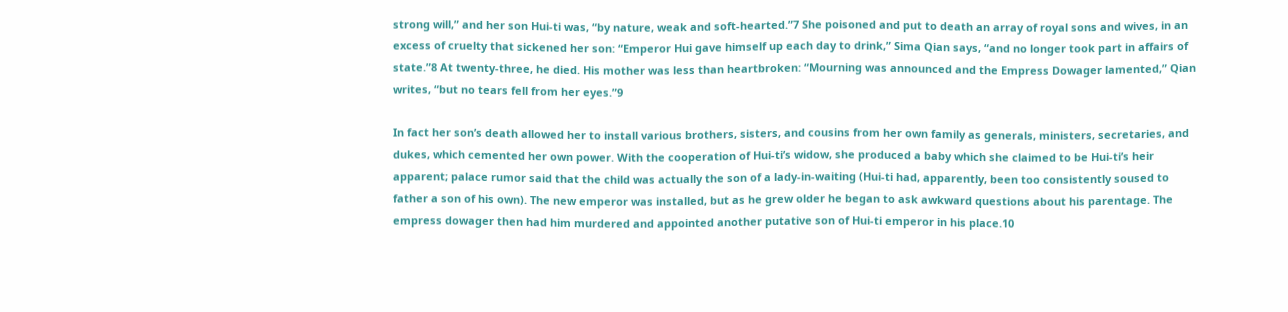strong will,” and her son Hui-ti was, “by nature, weak and soft-hearted.”7 She poisoned and put to death an array of royal sons and wives, in an excess of cruelty that sickened her son: “Emperor Hui gave himself up each day to drink,” Sima Qian says, “and no longer took part in affairs of state.”8 At twenty-three, he died. His mother was less than heartbroken: “Mourning was announced and the Empress Dowager lamented,” Qian writes, “but no tears fell from her eyes.”9

In fact her son’s death allowed her to install various brothers, sisters, and cousins from her own family as generals, ministers, secretaries, and dukes, which cemented her own power. With the cooperation of Hui-ti’s widow, she produced a baby which she claimed to be Hui-ti’s heir apparent; palace rumor said that the child was actually the son of a lady-in-waiting (Hui-ti had, apparently, been too consistently soused to father a son of his own). The new emperor was installed, but as he grew older he began to ask awkward questions about his parentage. The empress dowager then had him murdered and appointed another putative son of Hui-ti emperor in his place.10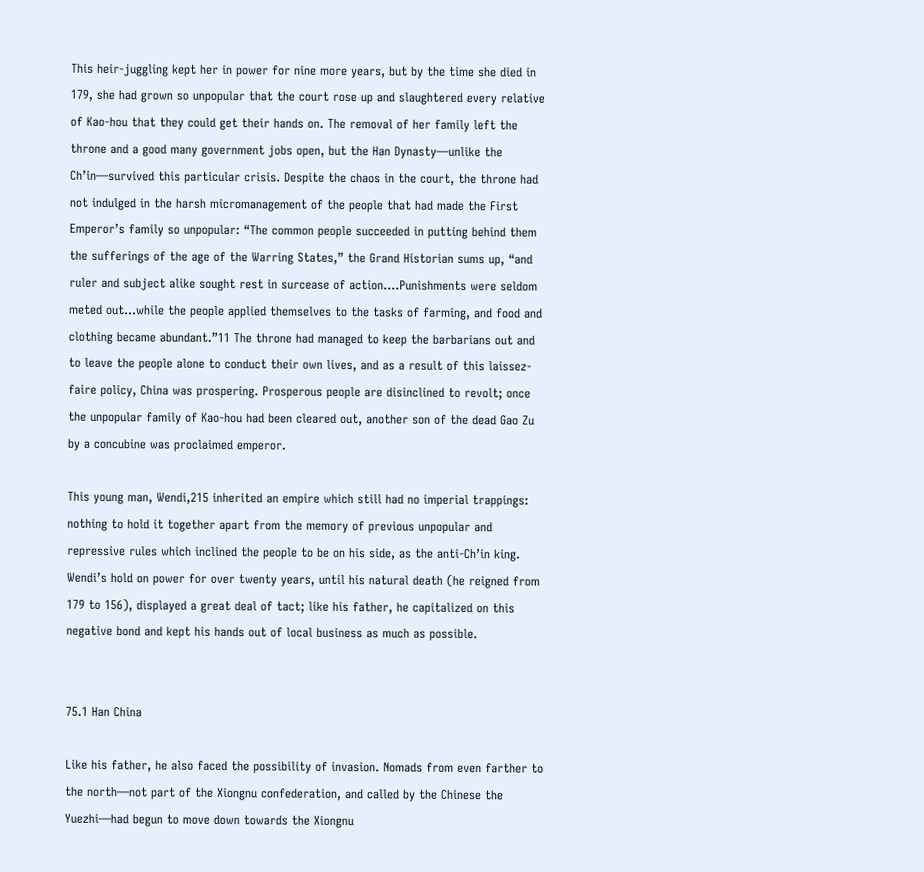This heir-juggling kept her in power for nine more years, but by the time she died in 179, she had grown so unpopular that the court rose up and slaughtered every relative of Kao-hou that they could get their hands on. The removal of her family left the throne and a good many government jobs open, but the Han Dynasty—unlike the Ch’in—survived this particular crisis. Despite the chaos in the court, the throne had not indulged in the harsh micromanagement of the people that had made the First Emperor’s family so unpopular: “The common people succeeded in putting behind them the sufferings of the age of the Warring States,” the Grand Historian sums up, “and ruler and subject alike sought rest in surcease of action.…Punishments were seldom meted out…while the people applied themselves to the tasks of farming, and food and clothing became abundant.”11 The throne had managed to keep the barbarians out and to leave the people alone to conduct their own lives, and as a result of this laissez-faire policy, China was prospering. Prosperous people are disinclined to revolt; once the unpopular family of Kao-hou had been cleared out, another son of the dead Gao Zu by a concubine was proclaimed emperor.

This young man, Wendi,215 inherited an empire which still had no imperial trappings: nothing to hold it together apart from the memory of previous unpopular and repressive rules which inclined the people to be on his side, as the anti-Ch’in king. Wendi’s hold on power for over twenty years, until his natural death (he reigned from 179 to 156), displayed a great deal of tact; like his father, he capitalized on this negative bond and kept his hands out of local business as much as possible.


75.1 Han China

Like his father, he also faced the possibility of invasion. Nomads from even farther to the north—not part of the Xiongnu confederation, and called by the Chinese the Yuezhi—had begun to move down towards the Xiongnu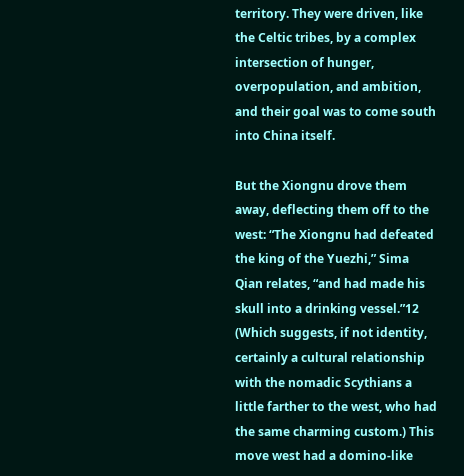territory. They were driven, like the Celtic tribes, by a complex intersection of hunger, overpopulation, and ambition, and their goal was to come south into China itself.

But the Xiongnu drove them away, deflecting them off to the west: “The Xiongnu had defeated the king of the Yuezhi,” Sima Qian relates, “and had made his skull into a drinking vessel.”12 (Which suggests, if not identity, certainly a cultural relationship with the nomadic Scythians a little farther to the west, who had the same charming custom.) This move west had a domino-like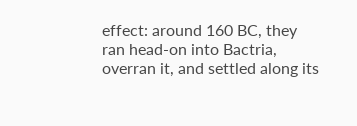effect: around 160 BC, they ran head-on into Bactria, overran it, and settled along its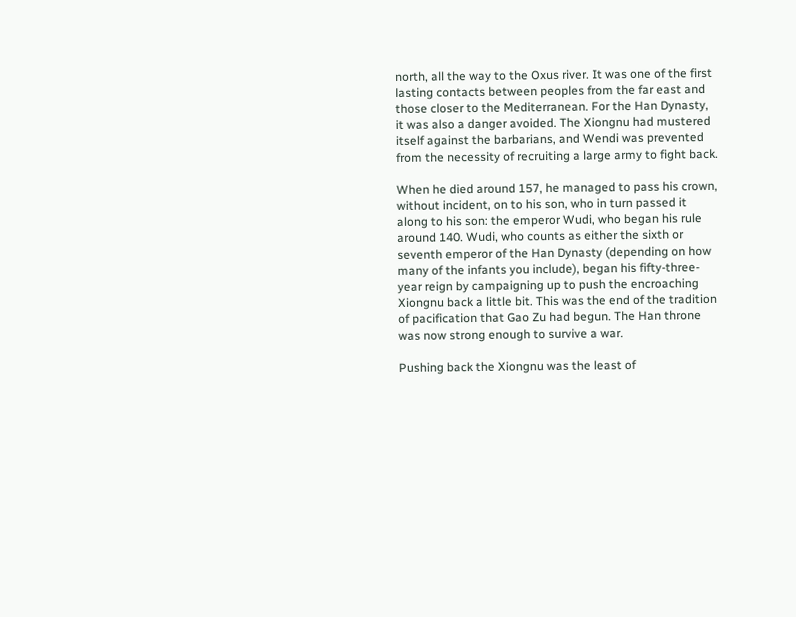north, all the way to the Oxus river. It was one of the first lasting contacts between peoples from the far east and those closer to the Mediterranean. For the Han Dynasty, it was also a danger avoided. The Xiongnu had mustered itself against the barbarians, and Wendi was prevented from the necessity of recruiting a large army to fight back.

When he died around 157, he managed to pass his crown, without incident, on to his son, who in turn passed it along to his son: the emperor Wudi, who began his rule around 140. Wudi, who counts as either the sixth or seventh emperor of the Han Dynasty (depending on how many of the infants you include), began his fifty-three-year reign by campaigning up to push the encroaching Xiongnu back a little bit. This was the end of the tradition of pacification that Gao Zu had begun. The Han throne was now strong enough to survive a war.

Pushing back the Xiongnu was the least of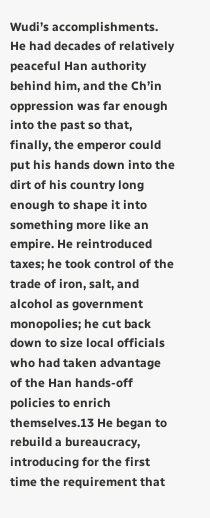Wudi’s accomplishments. He had decades of relatively peaceful Han authority behind him, and the Ch’in oppression was far enough into the past so that, finally, the emperor could put his hands down into the dirt of his country long enough to shape it into something more like an empire. He reintroduced taxes; he took control of the trade of iron, salt, and alcohol as government monopolies; he cut back down to size local officials who had taken advantage of the Han hands-off policies to enrich themselves.13 He began to rebuild a bureaucracy, introducing for the first time the requirement that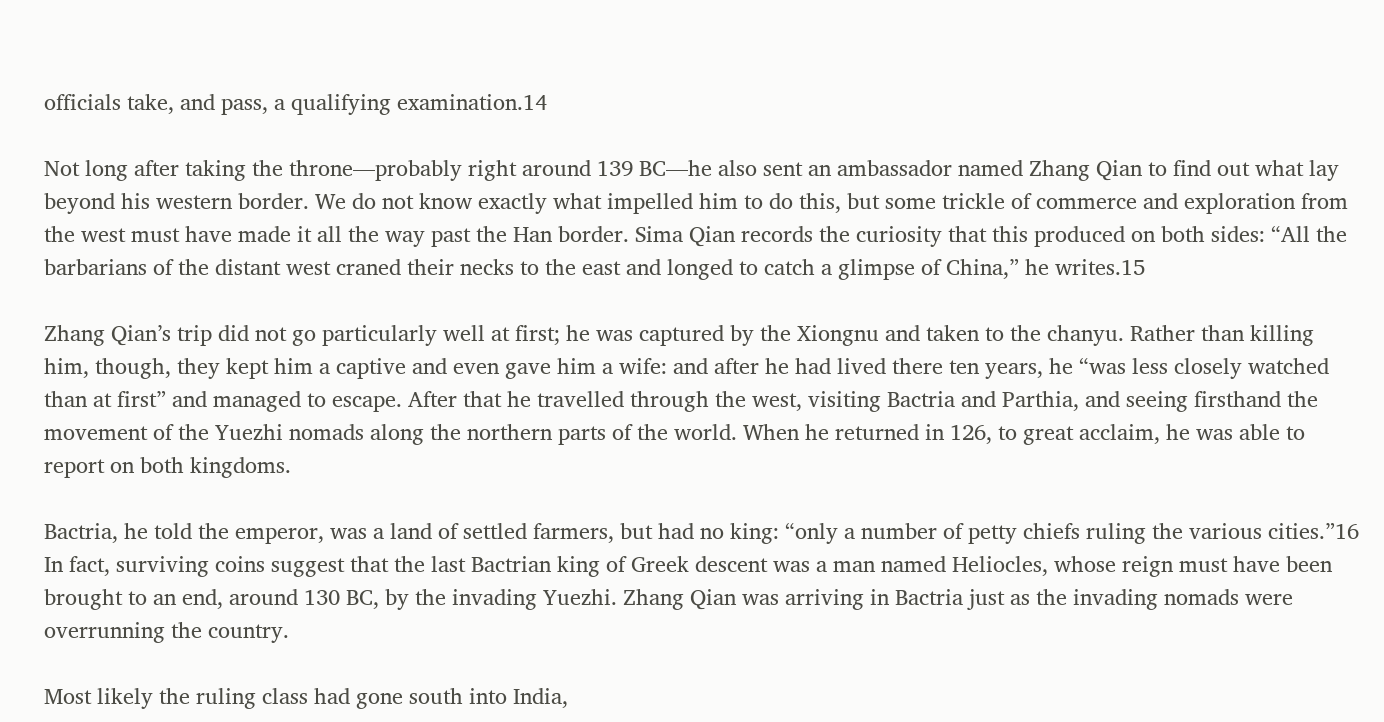officials take, and pass, a qualifying examination.14

Not long after taking the throne—probably right around 139 BC—he also sent an ambassador named Zhang Qian to find out what lay beyond his western border. We do not know exactly what impelled him to do this, but some trickle of commerce and exploration from the west must have made it all the way past the Han border. Sima Qian records the curiosity that this produced on both sides: “All the barbarians of the distant west craned their necks to the east and longed to catch a glimpse of China,” he writes.15

Zhang Qian’s trip did not go particularly well at first; he was captured by the Xiongnu and taken to the chanyu. Rather than killing him, though, they kept him a captive and even gave him a wife: and after he had lived there ten years, he “was less closely watched than at first” and managed to escape. After that he travelled through the west, visiting Bactria and Parthia, and seeing firsthand the movement of the Yuezhi nomads along the northern parts of the world. When he returned in 126, to great acclaim, he was able to report on both kingdoms.

Bactria, he told the emperor, was a land of settled farmers, but had no king: “only a number of petty chiefs ruling the various cities.”16 In fact, surviving coins suggest that the last Bactrian king of Greek descent was a man named Heliocles, whose reign must have been brought to an end, around 130 BC, by the invading Yuezhi. Zhang Qian was arriving in Bactria just as the invading nomads were overrunning the country.

Most likely the ruling class had gone south into India,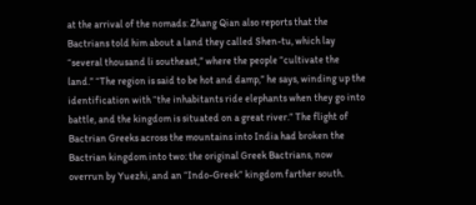at the arrival of the nomads: Zhang Qian also reports that the Bactrians told him about a land they called Shen-tu, which lay “several thousand li southeast,” where the people “cultivate the land.” “The region is said to be hot and damp,” he says, winding up the identification with “the inhabitants ride elephants when they go into battle, and the kingdom is situated on a great river.” The flight of Bactrian Greeks across the mountains into India had broken the Bactrian kingdom into two: the original Greek Bactrians, now overrun by Yuezhi, and an “Indo-Greek” kingdom farther south.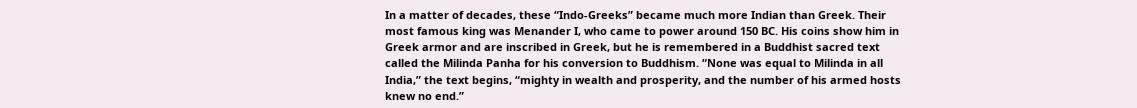In a matter of decades, these “Indo-Greeks” became much more Indian than Greek. Their most famous king was Menander I, who came to power around 150 BC. His coins show him in Greek armor and are inscribed in Greek, but he is remembered in a Buddhist sacred text called the Milinda Panha for his conversion to Buddhism. “None was equal to Milinda in all India,” the text begins, “mighty in wealth and prosperity, and the number of his armed hosts knew no end.”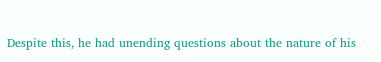Despite this, he had unending questions about the nature of his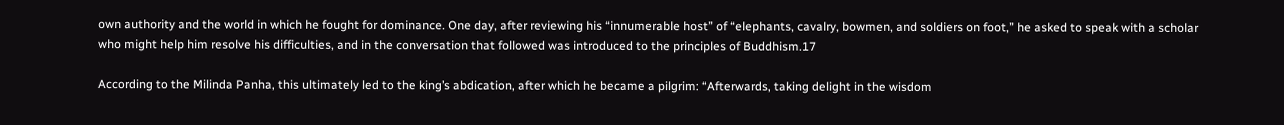own authority and the world in which he fought for dominance. One day, after reviewing his “innumerable host” of “elephants, cavalry, bowmen, and soldiers on foot,” he asked to speak with a scholar who might help him resolve his difficulties, and in the conversation that followed was introduced to the principles of Buddhism.17

According to the Milinda Panha, this ultimately led to the king’s abdication, after which he became a pilgrim: “Afterwards, taking delight in the wisdom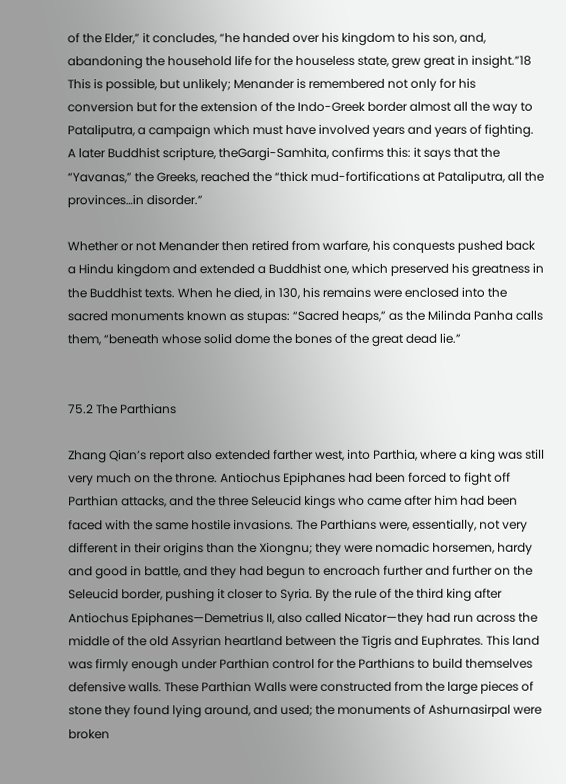of the Elder,” it concludes, “he handed over his kingdom to his son, and, abandoning the household life for the houseless state, grew great in insight.”18 This is possible, but unlikely; Menander is remembered not only for his conversion but for the extension of the Indo-Greek border almost all the way to Pataliputra, a campaign which must have involved years and years of fighting. A later Buddhist scripture, theGargi-Samhita, confirms this: it says that the “Yavanas,” the Greeks, reached the “thick mud-fortifications at Pataliputra, all the provinces…in disorder.”

Whether or not Menander then retired from warfare, his conquests pushed back a Hindu kingdom and extended a Buddhist one, which preserved his greatness in the Buddhist texts. When he died, in 130, his remains were enclosed into the sacred monuments known as stupas: “Sacred heaps,” as the Milinda Panha calls them, “beneath whose solid dome the bones of the great dead lie.”


75.2 The Parthians

Zhang Qian’s report also extended farther west, into Parthia, where a king was still very much on the throne. Antiochus Epiphanes had been forced to fight off Parthian attacks, and the three Seleucid kings who came after him had been faced with the same hostile invasions. The Parthians were, essentially, not very different in their origins than the Xiongnu; they were nomadic horsemen, hardy and good in battle, and they had begun to encroach further and further on the Seleucid border, pushing it closer to Syria. By the rule of the third king after Antiochus Epiphanes—Demetrius II, also called Nicator—they had run across the middle of the old Assyrian heartland between the Tigris and Euphrates. This land was firmly enough under Parthian control for the Parthians to build themselves defensive walls. These Parthian Walls were constructed from the large pieces of stone they found lying around, and used; the monuments of Ashurnasirpal were broken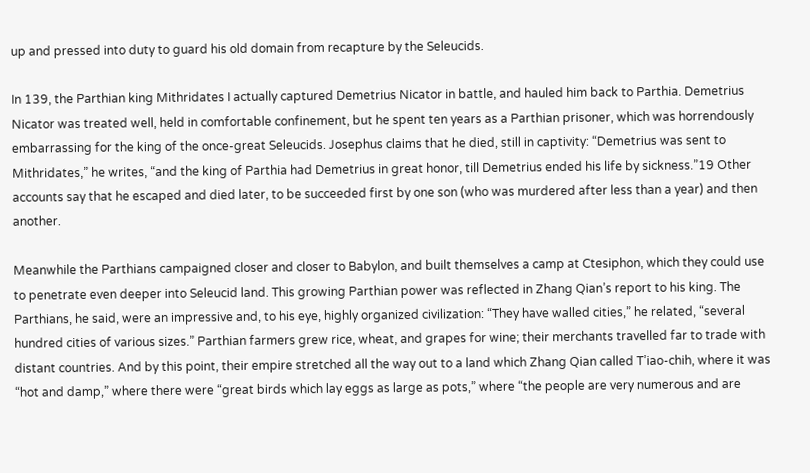up and pressed into duty to guard his old domain from recapture by the Seleucids.

In 139, the Parthian king Mithridates I actually captured Demetrius Nicator in battle, and hauled him back to Parthia. Demetrius Nicator was treated well, held in comfortable confinement, but he spent ten years as a Parthian prisoner, which was horrendously embarrassing for the king of the once-great Seleucids. Josephus claims that he died, still in captivity: “Demetrius was sent to Mithridates,” he writes, “and the king of Parthia had Demetrius in great honor, till Demetrius ended his life by sickness.”19 Other accounts say that he escaped and died later, to be succeeded first by one son (who was murdered after less than a year) and then another.

Meanwhile the Parthians campaigned closer and closer to Babylon, and built themselves a camp at Ctesiphon, which they could use to penetrate even deeper into Seleucid land. This growing Parthian power was reflected in Zhang Qian’s report to his king. The Parthians, he said, were an impressive and, to his eye, highly organized civilization: “They have walled cities,” he related, “several hundred cities of various sizes.” Parthian farmers grew rice, wheat, and grapes for wine; their merchants travelled far to trade with distant countries. And by this point, their empire stretched all the way out to a land which Zhang Qian called T’iao-chih, where it was “hot and damp,” where there were “great birds which lay eggs as large as pots,” where “the people are very numerous and are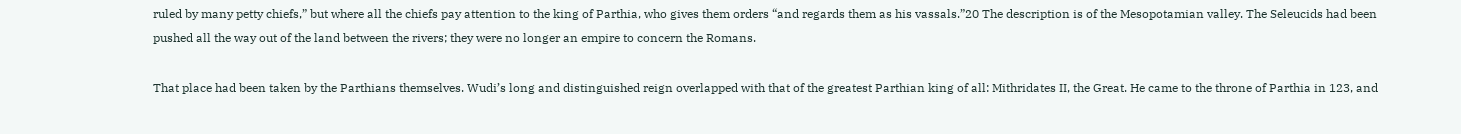ruled by many petty chiefs,” but where all the chiefs pay attention to the king of Parthia, who gives them orders “and regards them as his vassals.”20 The description is of the Mesopotamian valley. The Seleucids had been pushed all the way out of the land between the rivers; they were no longer an empire to concern the Romans.

That place had been taken by the Parthians themselves. Wudi’s long and distinguished reign overlapped with that of the greatest Parthian king of all: Mithridates II, the Great. He came to the throne of Parthia in 123, and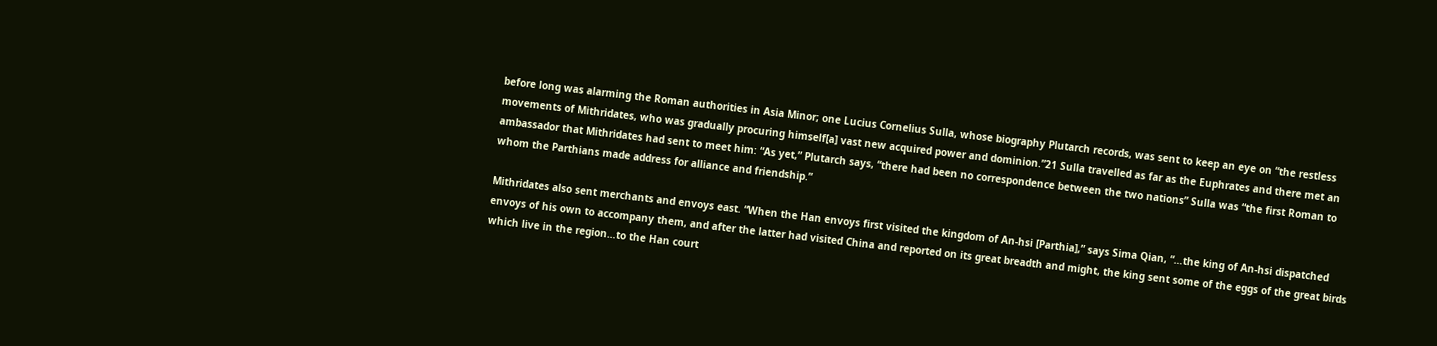before long was alarming the Roman authorities in Asia Minor; one Lucius Cornelius Sulla, whose biography Plutarch records, was sent to keep an eye on “the restless movements of Mithridates, who was gradually procuring himself[a] vast new acquired power and dominion.”21 Sulla travelled as far as the Euphrates and there met an ambassador that Mithridates had sent to meet him: “As yet,” Plutarch says, “there had been no correspondence between the two nations” Sulla was “the first Roman to whom the Parthians made address for alliance and friendship.”

Mithridates also sent merchants and envoys east. “When the Han envoys first visited the kingdom of An-hsi [Parthia],” says Sima Qian, “…the king of An-hsi dispatched envoys of his own to accompany them, and after the latter had visited China and reported on its great breadth and might, the king sent some of the eggs of the great birds which live in the region…to the Han court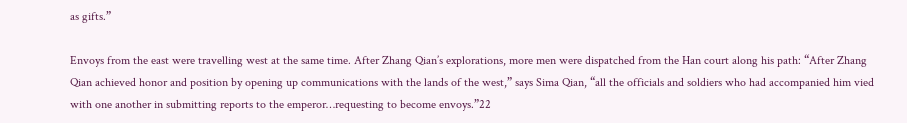as gifts.”

Envoys from the east were travelling west at the same time. After Zhang Qian’s explorations, more men were dispatched from the Han court along his path: “After Zhang Qian achieved honor and position by opening up communications with the lands of the west,” says Sima Qian, “all the officials and soldiers who had accompanied him vied with one another in submitting reports to the emperor…requesting to become envoys.”22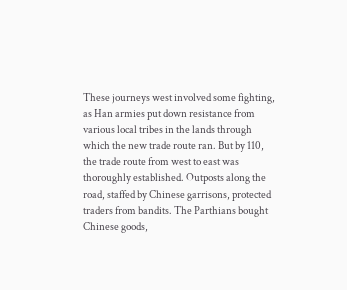These journeys west involved some fighting, as Han armies put down resistance from various local tribes in the lands through which the new trade route ran. But by 110, the trade route from west to east was thoroughly established. Outposts along the road, staffed by Chinese garrisons, protected traders from bandits. The Parthians bought Chinese goods,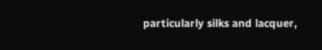particularly silks and lacquer,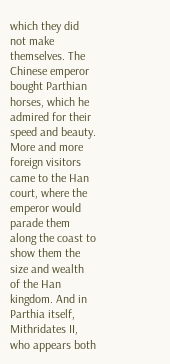which they did not make themselves. The Chinese emperor bought Parthian horses, which he admired for their speed and beauty. More and more foreign visitors came to the Han court, where the emperor would parade them along the coast to show them the size and wealth of the Han kingdom. And in Parthia itself, Mithridates II, who appears both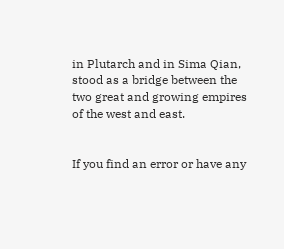in Plutarch and in Sima Qian, stood as a bridge between the two great and growing empires of the west and east.


If you find an error or have any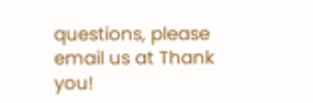questions, please email us at Thank you!